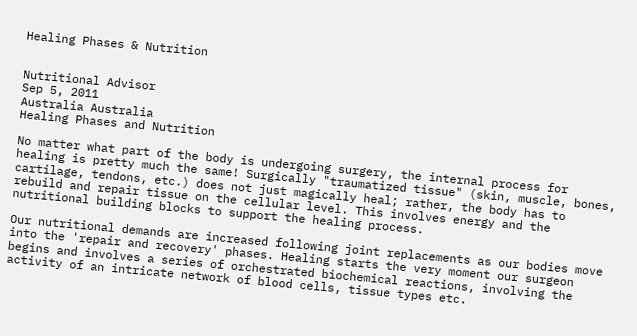Healing Phases & Nutrition


Nutritional Advisor
Sep 5, 2011
Australia Australia
Healing Phases and Nutrition

No matter what part of the body is undergoing surgery, the internal process for healing is pretty much the same! Surgically "traumatized tissue" (skin, muscle, bones, cartilage, tendons, etc.) does not just magically heal; rather, the body has to rebuild and repair tissue on the cellular level. This involves energy and the nutritional building blocks to support the healing process.

Our nutritional demands are increased following joint replacements as our bodies move into the 'repair and recovery' phases. Healing starts the very moment our surgeon begins and involves a series of orchestrated biochemical reactions, involving the activity of an intricate network of blood cells, tissue types etc.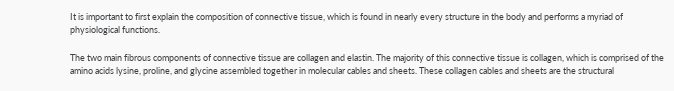It is important to first explain the composition of connective tissue, which is found in nearly every structure in the body and performs a myriad of physiological functions.

The two main fibrous components of connective tissue are collagen and elastin. The majority of this connective tissue is collagen, which is comprised of the amino acids lysine, proline, and glycine assembled together in molecular cables and sheets. These collagen cables and sheets are the structural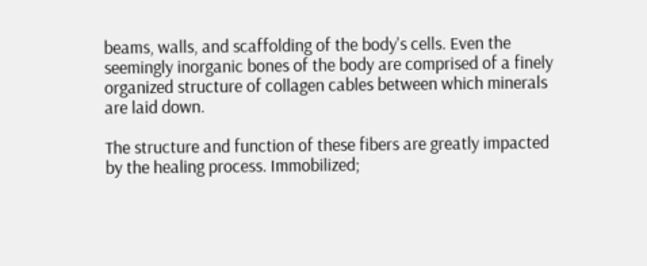beams, walls, and scaffolding of the body's cells. Even the seemingly inorganic bones of the body are comprised of a finely organized structure of collagen cables between which minerals are laid down.

The structure and function of these fibers are greatly impacted by the healing process. Immobilized;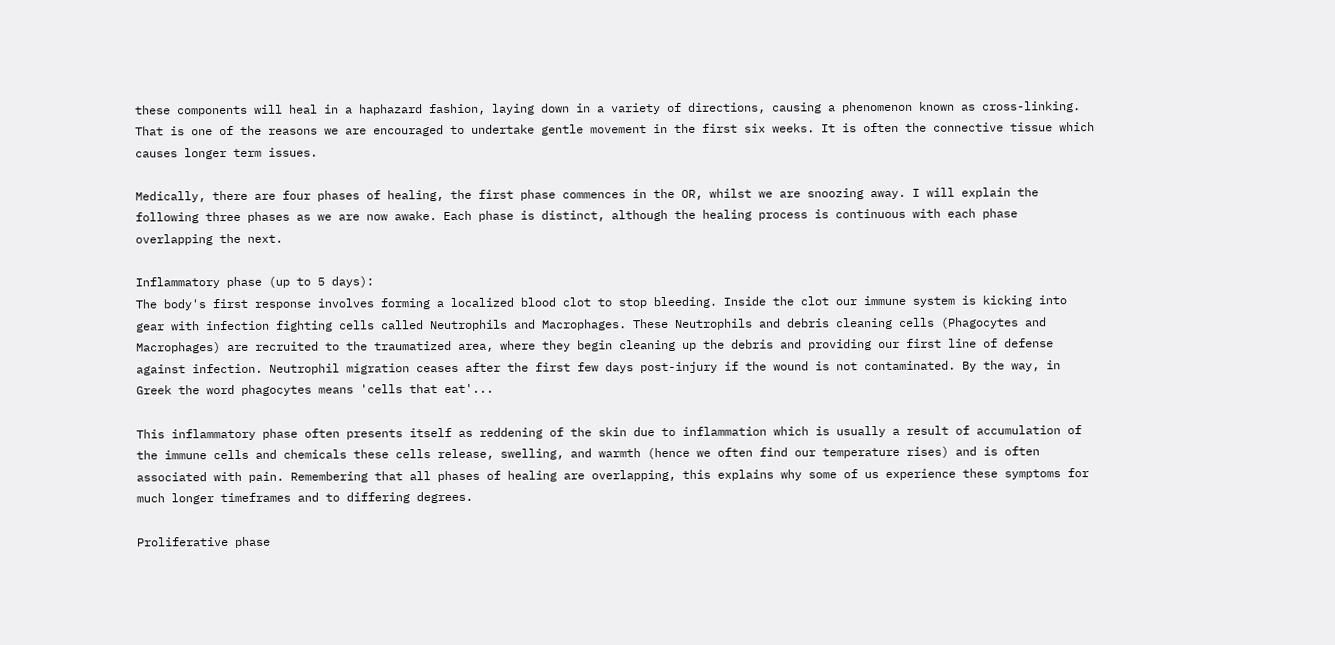these components will heal in a haphazard fashion, laying down in a variety of directions, causing a phenomenon known as cross-linking. That is one of the reasons we are encouraged to undertake gentle movement in the first six weeks. It is often the connective tissue which causes longer term issues.

Medically, there are four phases of healing, the first phase commences in the OR, whilst we are snoozing away. I will explain the following three phases as we are now awake. Each phase is distinct, although the healing process is continuous with each phase overlapping the next.

Inflammatory phase (up to 5 days):
The body's first response involves forming a localized blood clot to stop bleeding. Inside the clot our immune system is kicking into gear with infection fighting cells called Neutrophils and Macrophages. These Neutrophils and debris cleaning cells (Phagocytes and Macrophages) are recruited to the traumatized area, where they begin cleaning up the debris and providing our first line of defense against infection. Neutrophil migration ceases after the first few days post-injury if the wound is not contaminated. By the way, in Greek the word phagocytes means 'cells that eat'...

This inflammatory phase often presents itself as reddening of the skin due to inflammation which is usually a result of accumulation of the immune cells and chemicals these cells release, swelling, and warmth (hence we often find our temperature rises) and is often associated with pain. Remembering that all phases of healing are overlapping, this explains why some of us experience these symptoms for much longer timeframes and to differing degrees.

Proliferative phase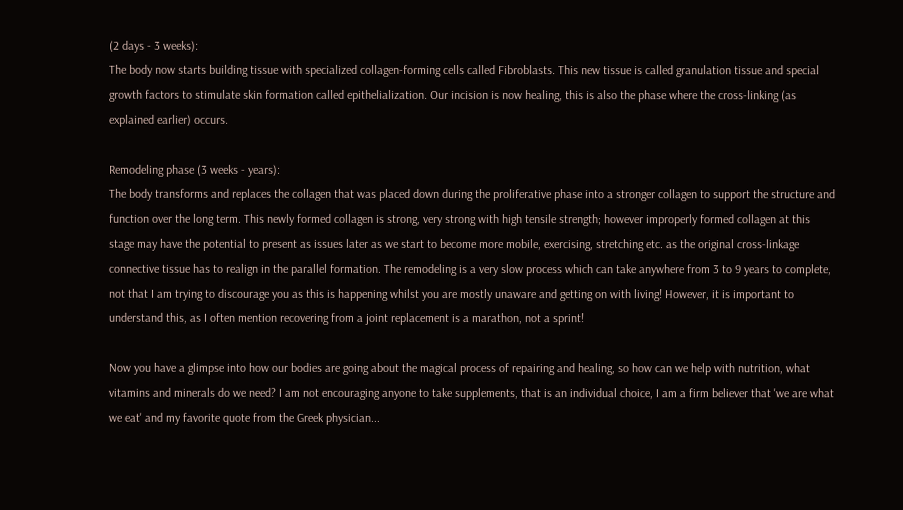(2 days - 3 weeks):
The body now starts building tissue with specialized collagen-forming cells called Fibroblasts. This new tissue is called granulation tissue and special growth factors to stimulate skin formation called epithelialization. Our incision is now healing, this is also the phase where the cross-linking (as explained earlier) occurs.

Remodeling phase (3 weeks - years):
The body transforms and replaces the collagen that was placed down during the proliferative phase into a stronger collagen to support the structure and function over the long term. This newly formed collagen is strong, very strong with high tensile strength; however improperly formed collagen at this stage may have the potential to present as issues later as we start to become more mobile, exercising, stretching etc. as the original cross-linkage connective tissue has to realign in the parallel formation. The remodeling is a very slow process which can take anywhere from 3 to 9 years to complete, not that I am trying to discourage you as this is happening whilst you are mostly unaware and getting on with living! However, it is important to understand this, as I often mention recovering from a joint replacement is a marathon, not a sprint!

Now you have a glimpse into how our bodies are going about the magical process of repairing and healing, so how can we help with nutrition, what vitamins and minerals do we need? I am not encouraging anyone to take supplements, that is an individual choice, I am a firm believer that 'we are what we eat' and my favorite quote from the Greek physician...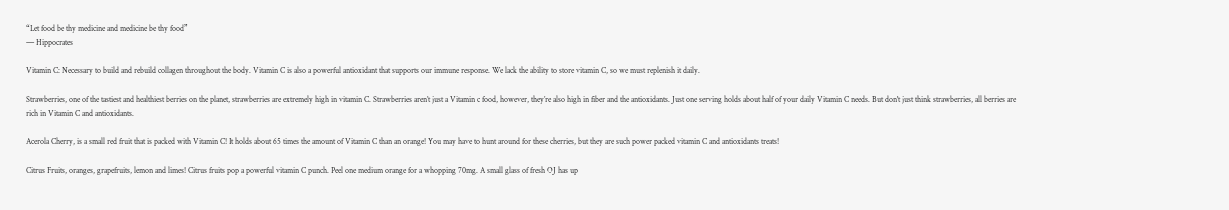“Let food be thy medicine and medicine be thy food”
― Hippocrates

Vitamin C: Necessary to build and rebuild collagen throughout the body. Vitamin C is also a powerful antioxidant that supports our immune response. We lack the ability to store vitamin C, so we must replenish it daily.

Strawberries, one of the tastiest and healthiest berries on the planet, strawberries are extremely high in vitamin C. Strawberries aren’t just a Vitamin c food, however, they’re also high in fiber and the antioxidants. Just one serving holds about half of your daily Vitamin C needs. But don't just think strawberries, all berries are rich in Vitamin C and antioxidants.

Acerola Cherry, is a small red fruit that is packed with Vitamin C! It holds about 65 times the amount of Vitamin C than an orange! You may have to hunt around for these cherries, but they are such power packed vitamin C and antioxidants treats!

Citrus Fruits, oranges, grapefruits, lemon and limes! Citrus fruits pop a powerful vitamin C punch. Peel one medium orange for a whopping 70mg. A small glass of fresh OJ has up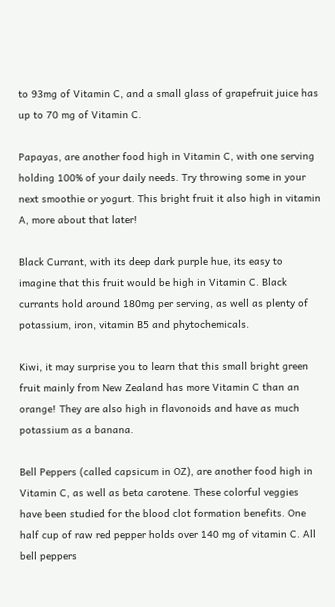to 93mg of Vitamin C, and a small glass of grapefruit juice has up to 70 mg of Vitamin C.

Papayas, are another food high in Vitamin C, with one serving holding 100% of your daily needs. Try throwing some in your next smoothie or yogurt. This bright fruit it also high in vitamin A, more about that later!

Black Currant, with its deep dark purple hue, its easy to imagine that this fruit would be high in Vitamin C. Black currants hold around 180mg per serving, as well as plenty of potassium, iron, vitamin B5 and phytochemicals.

Kiwi, it may surprise you to learn that this small bright green fruit mainly from New Zealand has more Vitamin C than an orange! They are also high in flavonoids and have as much potassium as a banana.

Bell Peppers (called capsicum in OZ), are another food high in Vitamin C, as well as beta carotene. These colorful veggies have been studied for the blood clot formation benefits. One half cup of raw red pepper holds over 140 mg of vitamin C. All bell peppers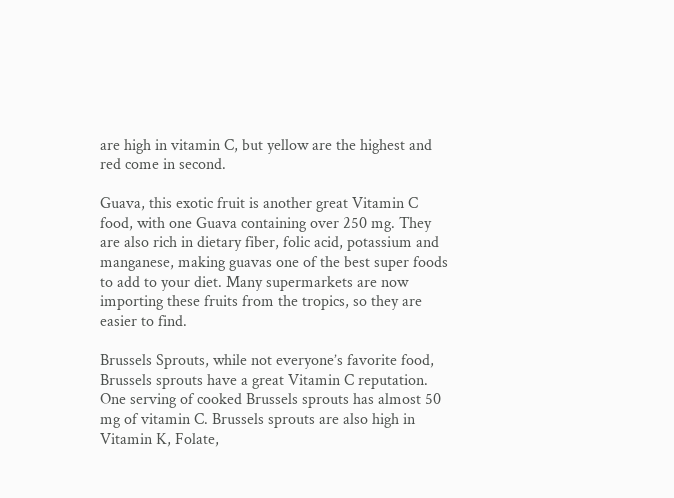are high in vitamin C, but yellow are the highest and red come in second.

Guava, this exotic fruit is another great Vitamin C food, with one Guava containing over 250 mg. They are also rich in dietary fiber, folic acid, potassium and manganese, making guavas one of the best super foods to add to your diet. Many supermarkets are now importing these fruits from the tropics, so they are easier to find.

Brussels Sprouts, while not everyone’s favorite food, Brussels sprouts have a great Vitamin C reputation. One serving of cooked Brussels sprouts has almost 50 mg of vitamin C. Brussels sprouts are also high in Vitamin K, Folate,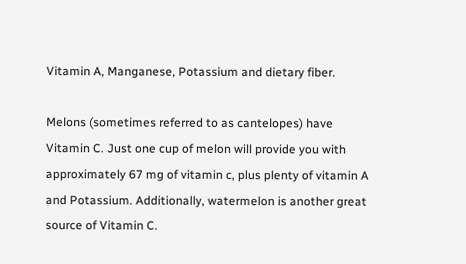Vitamin A, Manganese, Potassium and dietary fiber.

Melons (sometimes referred to as cantelopes) have Vitamin C. Just one cup of melon will provide you with approximately 67 mg of vitamin c, plus plenty of vitamin A and Potassium. Additionally, watermelon is another great source of Vitamin C.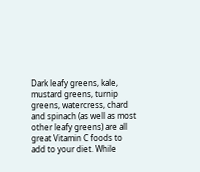Dark leafy greens, kale, mustard greens, turnip greens, watercress, chard and spinach (as well as most other leafy greens) are all great Vitamin C foods to add to your diet. While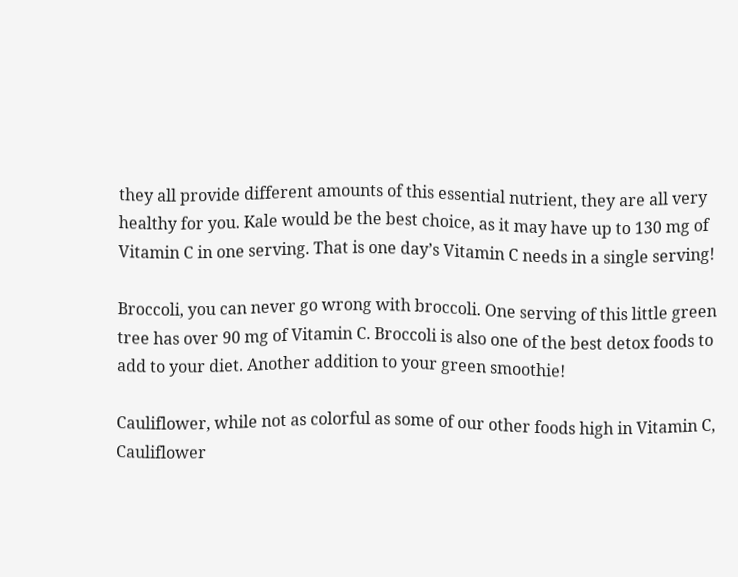they all provide different amounts of this essential nutrient, they are all very healthy for you. Kale would be the best choice, as it may have up to 130 mg of Vitamin C in one serving. That is one day’s Vitamin C needs in a single serving!

Broccoli, you can never go wrong with broccoli. One serving of this little green tree has over 90 mg of Vitamin C. Broccoli is also one of the best detox foods to add to your diet. Another addition to your green smoothie!

Cauliflower, while not as colorful as some of our other foods high in Vitamin C, Cauliflower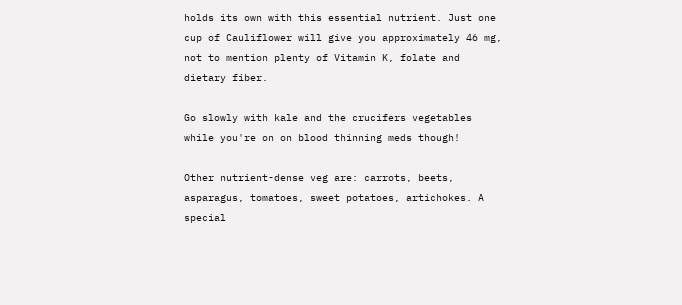holds its own with this essential nutrient. Just one cup of Cauliflower will give you approximately 46 mg, not to mention plenty of Vitamin K, folate and dietary fiber.

Go slowly with kale and the crucifers vegetables while you're on on blood thinning meds though!

Other nutrient-dense veg are: carrots, beets, asparagus, tomatoes, sweet potatoes, artichokes. A special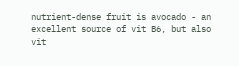nutrient-dense fruit is avocado - an excellent source of vit B6, but also vit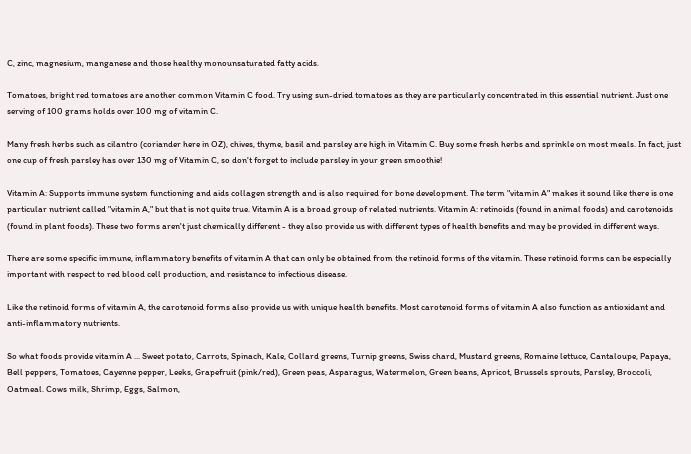C, zinc, magnesium, manganese and those healthy monounsaturated fatty acids.

Tomatoes, bright red tomatoes are another common Vitamin C food. Try using sun-dried tomatoes as they are particularly concentrated in this essential nutrient. Just one serving of 100 grams holds over 100 mg of vitamin C.

Many fresh herbs such as cilantro (coriander here in OZ), chives, thyme, basil and parsley are high in Vitamin C. Buy some fresh herbs and sprinkle on most meals. In fact, just one cup of fresh parsley has over 130 mg of Vitamin C, so don't forget to include parsley in your green smoothie!

Vitamin A: Supports immune system functioning and aids collagen strength and is also required for bone development. The term "vitamin A" makes it sound like there is one particular nutrient called "vitamin A," but that is not quite true. Vitamin A is a broad group of related nutrients. Vitamin A: retinoids (found in animal foods) and carotenoids (found in plant foods). These two forms aren't just chemically different - they also provide us with different types of health benefits and may be provided in different ways.

There are some specific immune, inflammatory benefits of vitamin A that can only be obtained from the retinoid forms of the vitamin. These retinoid forms can be especially important with respect to red blood cell production, and resistance to infectious disease.

Like the retinoid forms of vitamin A, the carotenoid forms also provide us with unique health benefits. Most carotenoid forms of vitamin A also function as antioxidant and anti-inflammatory nutrients.

So what foods provide vitamin A ... Sweet potato, Carrots, Spinach, Kale, Collard greens, Turnip greens, Swiss chard, Mustard greens, Romaine lettuce, Cantaloupe, Papaya, Bell peppers, Tomatoes, Cayenne pepper, Leeks, Grapefruit (pink/red), Green peas, Asparagus, Watermelon, Green beans, Apricot, Brussels sprouts, Parsley, Broccoli, Oatmeal. Cows milk, Shrimp, Eggs, Salmon,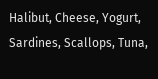Halibut, Cheese, Yogurt, Sardines, Scallops, Tuna,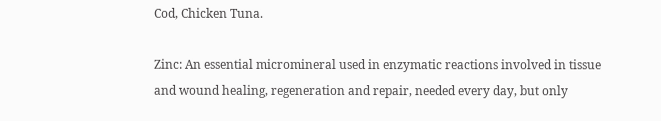Cod, Chicken Tuna.

Zinc: An essential micromineral used in enzymatic reactions involved in tissue and wound healing, regeneration and repair, needed every day, but only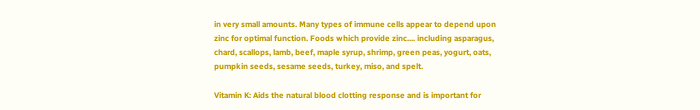in very small amounts. Many types of immune cells appear to depend upon zinc for optimal function. Foods which provide zinc.... including asparagus, chard, scallops, lamb, beef, maple syrup, shrimp, green peas, yogurt, oats, pumpkin seeds, sesame seeds, turkey, miso, and spelt.

Vitamin K: Aids the natural blood clotting response and is important for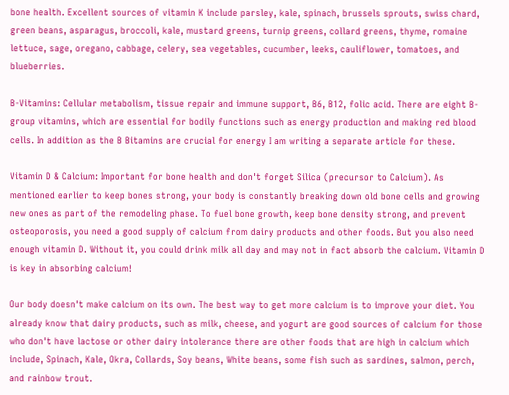bone health. Excellent sources of vitamin K include parsley, kale, spinach, brussels sprouts, swiss chard, green beans, asparagus, broccoli, kale, mustard greens, turnip greens, collard greens, thyme, romaine lettuce, sage, oregano, cabbage, celery, sea vegetables, cucumber, leeks, cauliflower, tomatoes, and blueberries.

B-Vitamins: Cellular metabolism, tissue repair and immune support, B6, B12, folic acid. There are eight B-group vitamins, which are essential for bodily functions such as energy production and making red blood cells. In addition as the B Bitamins are crucial for energy I am writing a separate article for these.

Vitamin D & Calcium: Important for bone health and don't forget Silica (precursor to Calcium). As mentioned earlier to keep bones strong, your body is constantly breaking down old bone cells and growing new ones as part of the remodeling phase. To fuel bone growth, keep bone density strong, and prevent osteoporosis, you need a good supply of calcium from dairy products and other foods. But you also need enough vitamin D. Without it, you could drink milk all day and may not in fact absorb the calcium. Vitamin D is key in absorbing calcium!

Our body doesn't make calcium on its own. The best way to get more calcium is to improve your diet. You already know that dairy products, such as milk, cheese, and yogurt are good sources of calcium for those who don't have lactose or other dairy intolerance there are other foods that are high in calcium which include, Spinach, Kale, Okra, Collards, Soy beans, White beans, some fish such as sardines, salmon, perch, and rainbow trout.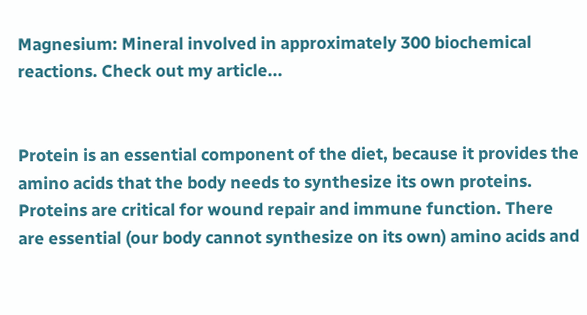Magnesium: Mineral involved in approximately 300 biochemical reactions. Check out my article...


Protein is an essential component of the diet, because it provides the amino acids that the body needs to synthesize its own proteins. Proteins are critical for wound repair and immune function. There are essential (our body cannot synthesize on its own) amino acids and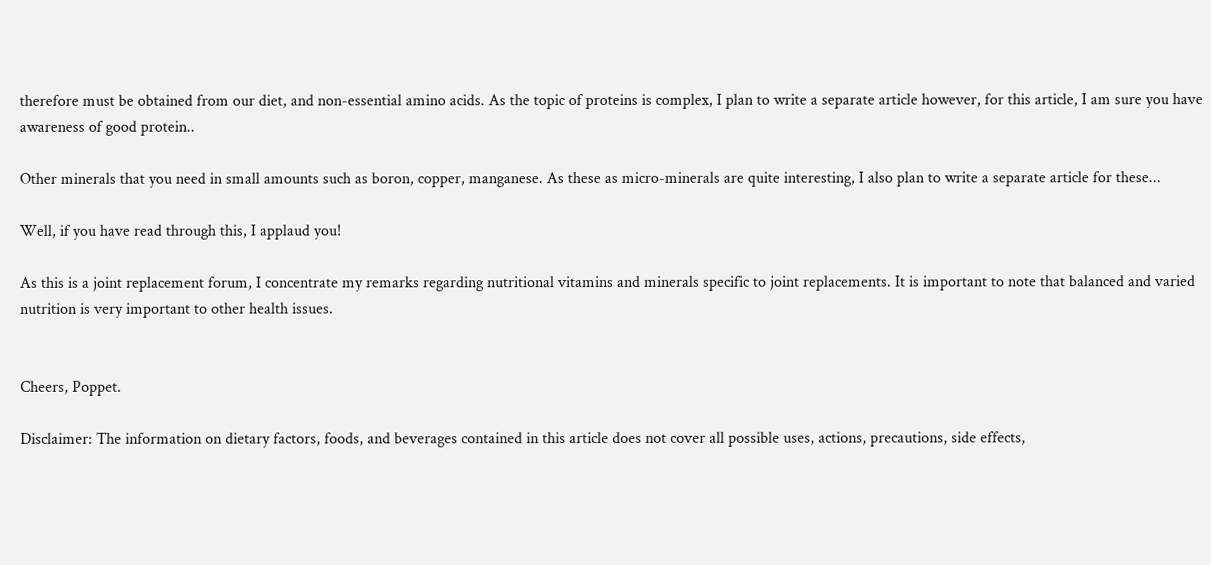therefore must be obtained from our diet, and non-essential amino acids. As the topic of proteins is complex, I plan to write a separate article however, for this article, I am sure you have awareness of good protein..

Other minerals that you need in small amounts such as boron, copper, manganese. As these as micro-minerals are quite interesting, I also plan to write a separate article for these...

Well, if you have read through this, I applaud you!

As this is a joint replacement forum, I concentrate my remarks regarding nutritional vitamins and minerals specific to joint replacements. It is important to note that balanced and varied nutrition is very important to other health issues.


Cheers, Poppet.

Disclaimer: The information on dietary factors, foods, and beverages contained in this article does not cover all possible uses, actions, precautions, side effects,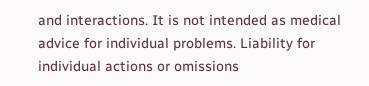and interactions. It is not intended as medical advice for individual problems. Liability for individual actions or omissions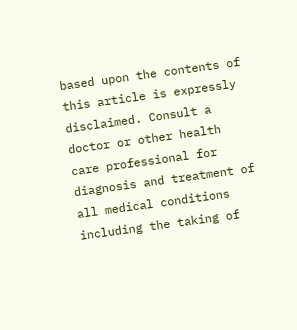based upon the contents of this article is expressly disclaimed. Consult a doctor or other health care professional for diagnosis and treatment of all medical conditions including the taking of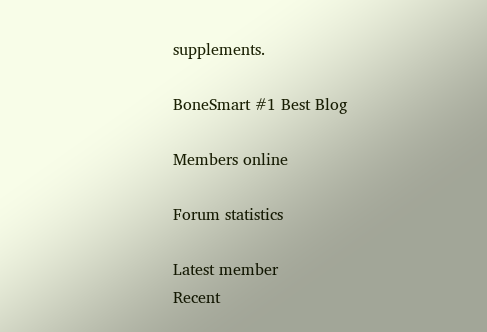supplements.

BoneSmart #1 Best Blog

Members online

Forum statistics

Latest member
Recent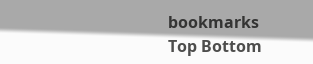bookmarks
Top Bottom